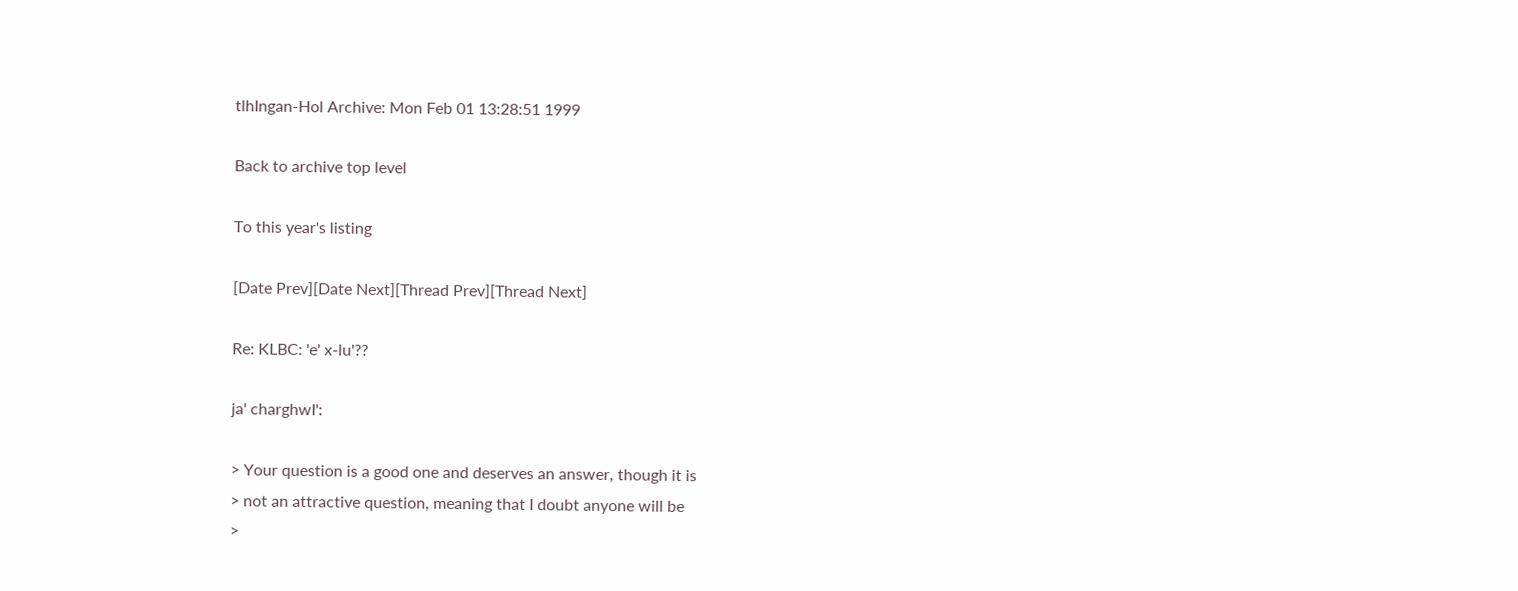tlhIngan-Hol Archive: Mon Feb 01 13:28:51 1999

Back to archive top level

To this year's listing

[Date Prev][Date Next][Thread Prev][Thread Next]

Re: KLBC: 'e' x-lu'??

ja' charghwI':

> Your question is a good one and deserves an answer, though it is
> not an attractive question, meaning that I doubt anyone will be
>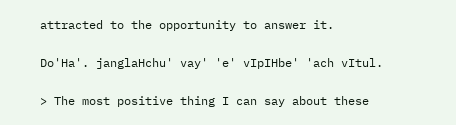attracted to the opportunity to answer it.

Do'Ha'. janglaHchu' vay' 'e' vIpIHbe' 'ach vItul.

> The most positive thing I can say about these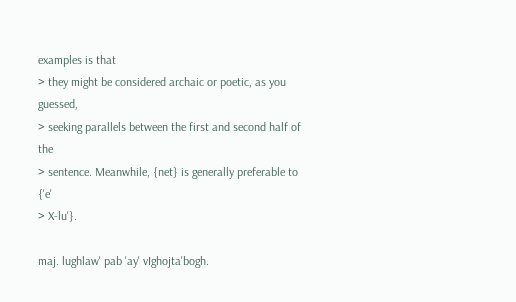examples is that
> they might be considered archaic or poetic, as you guessed,
> seeking parallels between the first and second half of the
> sentence. Meanwhile, {net} is generally preferable to {'e'
> X-lu'}.

maj. lughlaw' pab 'ay' vIghojta'bogh.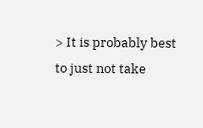> It is probably best to just not take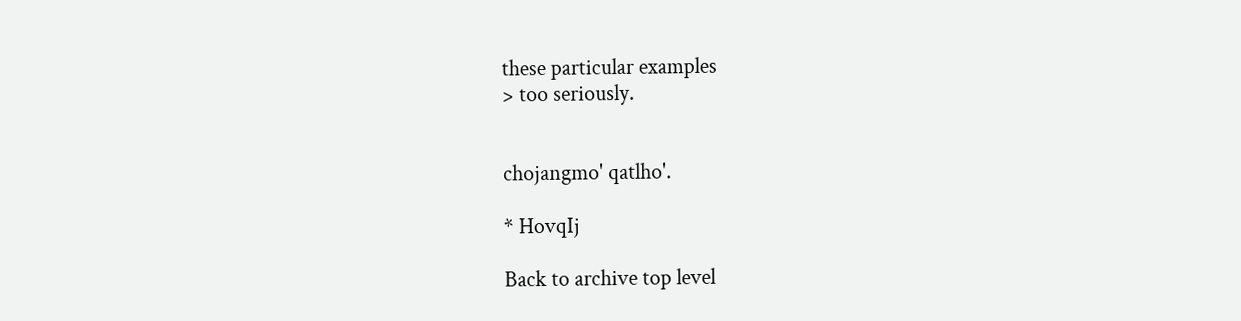these particular examples
> too seriously.


chojangmo' qatlho'.

* HovqIj

Back to archive top level